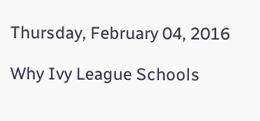Thursday, February 04, 2016

Why Ivy League Schools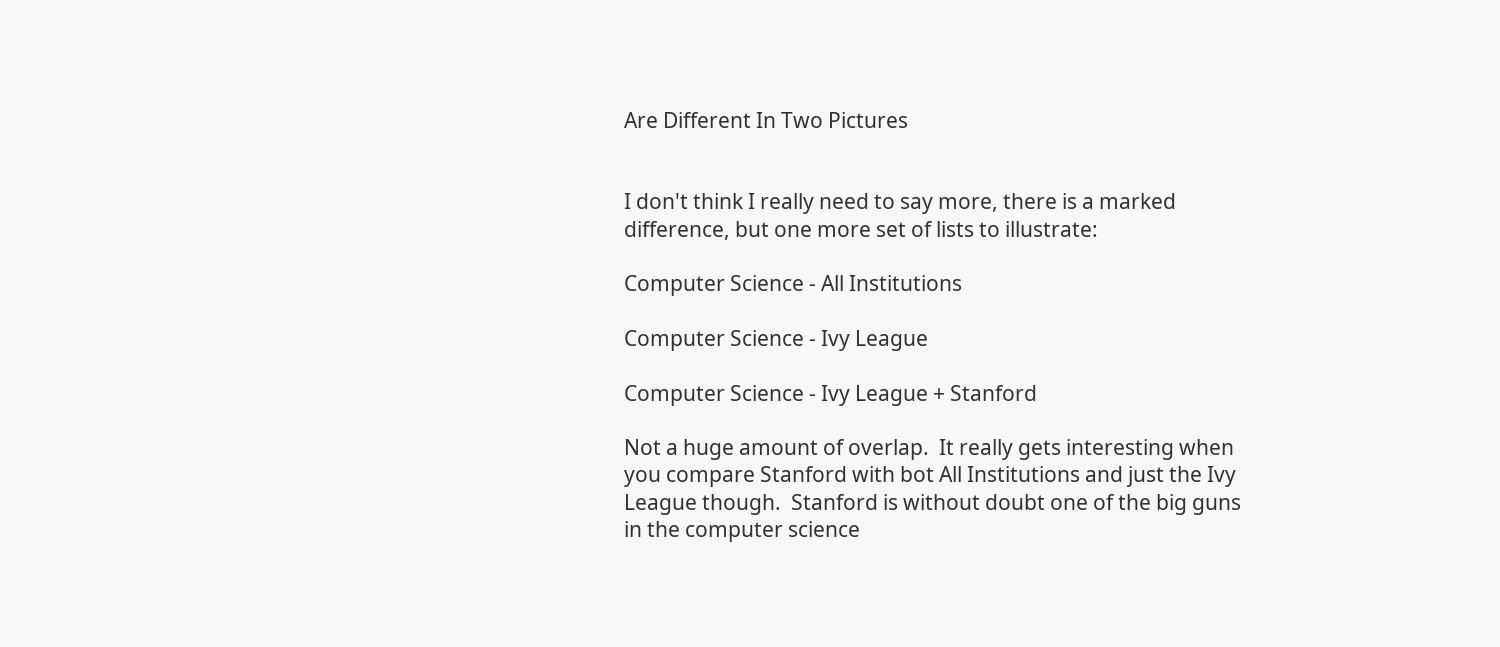Are Different In Two Pictures


I don't think I really need to say more, there is a marked difference, but one more set of lists to illustrate:

Computer Science - All Institutions

Computer Science - Ivy League

Computer Science - Ivy League + Stanford

Not a huge amount of overlap.  It really gets interesting when you compare Stanford with bot All Institutions and just the Ivy League though.  Stanford is without doubt one of the big guns in the computer science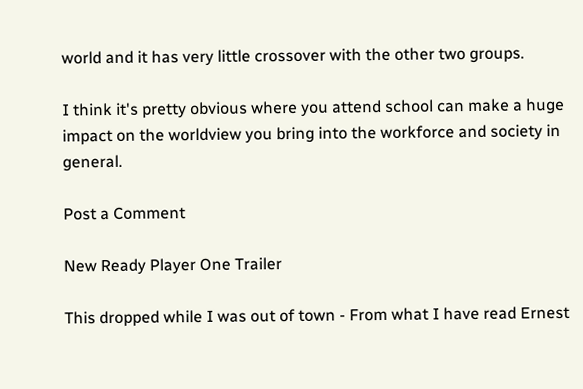world and it has very little crossover with the other two groups.

I think it's pretty obvious where you attend school can make a huge impact on the worldview you bring into the workforce and society in general.

Post a Comment

New Ready Player One Trailer

This dropped while I was out of town - From what I have read Ernest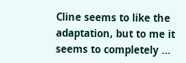Cline seems to like the adaptation, but to me it seems to completely ...